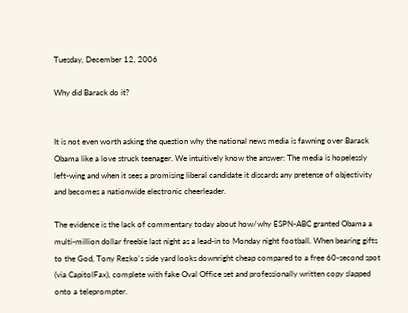Tuesday, December 12, 2006

Why did Barack do it?


It is not even worth asking the question why the national news media is fawning over Barack Obama like a love struck teenager. We intuitively know the answer: The media is hopelessly left-wing and when it sees a promising liberal candidate it discards any pretense of objectivity and becomes a nationwide electronic cheerleader.

The evidence is the lack of commentary today about how/why ESPN-ABC granted Obama a multi-million dollar freebie last night as a lead-in to Monday night football. When bearing gifts to the God, Tony Rezko's side yard looks downright cheap compared to a free 60-second spot (via CapitolFax), complete with fake Oval Office set and professionally written copy slapped onto a teleprompter.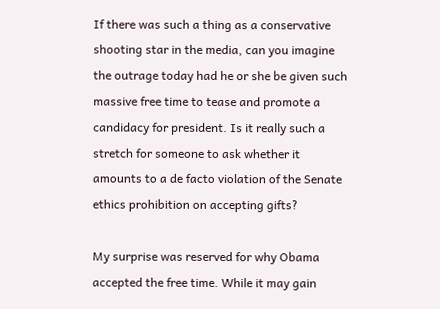If there was such a thing as a conservative shooting star in the media, can you imagine the outrage today had he or she be given such massive free time to tease and promote a candidacy for president. Is it really such a stretch for someone to ask whether it amounts to a de facto violation of the Senate ethics prohibition on accepting gifts?

My surprise was reserved for why Obama accepted the free time. While it may gain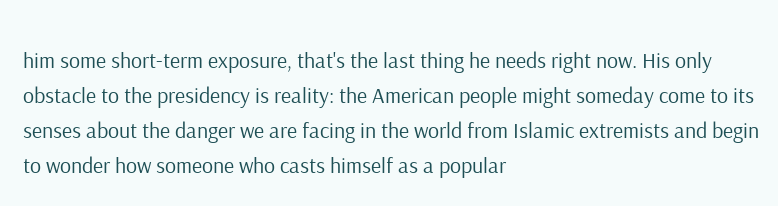him some short-term exposure, that's the last thing he needs right now. His only obstacle to the presidency is reality: the American people might someday come to its senses about the danger we are facing in the world from Islamic extremists and begin to wonder how someone who casts himself as a popular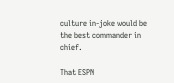culture in-joke would be the best commander in chief.

That ESPN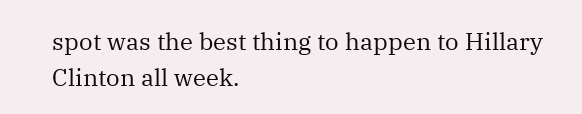spot was the best thing to happen to Hillary Clinton all week.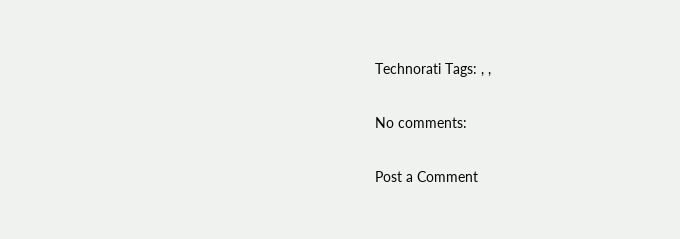Technorati Tags: , ,

No comments:

Post a Comment